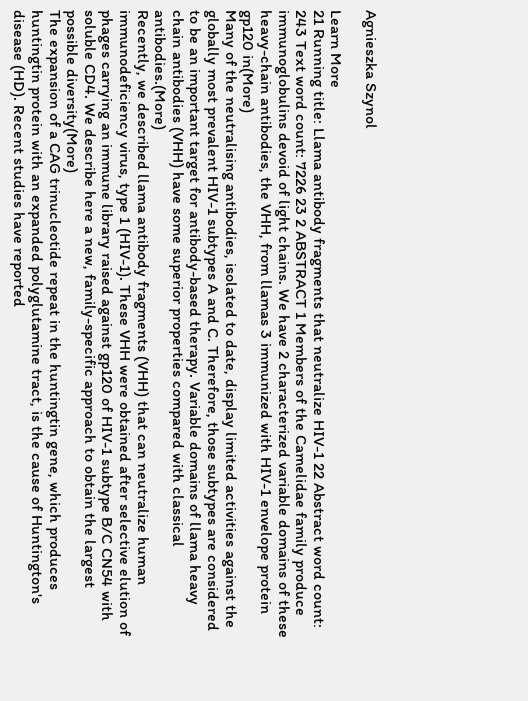Agnieszka Szynol

Learn More
21 Running title: Llama antibody fragments that neutralize HIV-1 22 Abstract word count: 243 Text word count: 7226 23 2 ABSTRACT 1 Members of the Camelidae family produce immunoglobulins devoid of light chains. We have 2 characterized variable domains of these heavy-chain antibodies, the VHH, from llamas 3 immunized with HIV-1 envelope protein gp120 in(More)
Many of the neutralising antibodies, isolated to date, display limited activities against the globally most prevalent HIV-1 subtypes A and C. Therefore, those subtypes are considered to be an important target for antibody-based therapy. Variable domains of llama heavy chain antibodies (VHH) have some superior properties compared with classical antibodies.(More)
Recently, we described llama antibody fragments (VHH) that can neutralize human immunodeficiency virus, type 1 (HIV-1). These VHH were obtained after selective elution of phages carrying an immune library raised against gp120 of HIV-1 subtype B/C CN54 with soluble CD4. We describe here a new, family-specific approach to obtain the largest possible diversity(More)
The expansion of a CAG trinucleotide repeat in the huntingtin gene, which produces huntingtin protein with an expanded polyglutamine tract, is the cause of Huntington's disease (HD). Recent studies have reported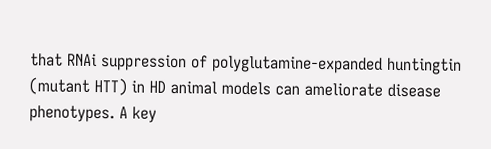that RNAi suppression of polyglutamine-expanded huntingtin (mutant HTT) in HD animal models can ameliorate disease phenotypes. A key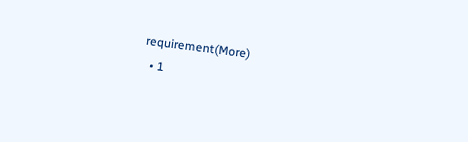requirement(More)
  • 1